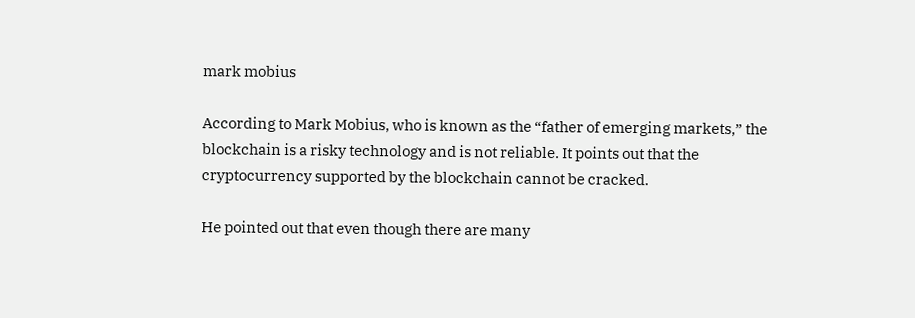mark mobius

According to Mark Mobius, who is known as the “father of emerging markets,” the blockchain is a risky technology and is not reliable. It points out that the cryptocurrency supported by the blockchain cannot be cracked.

He pointed out that even though there are many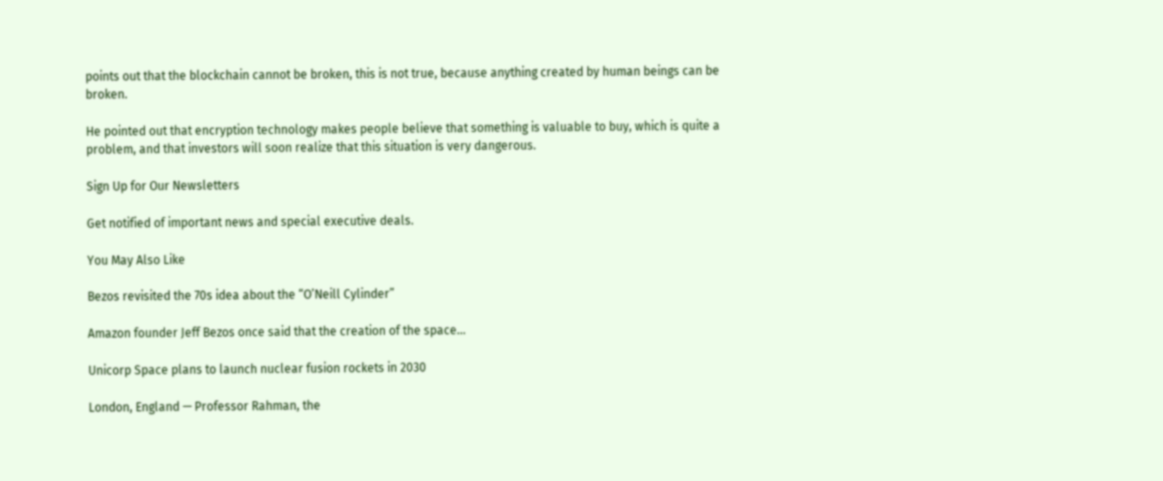points out that the blockchain cannot be broken, this is not true, because anything created by human beings can be broken.

He pointed out that encryption technology makes people believe that something is valuable to buy, which is quite a problem, and that investors will soon realize that this situation is very dangerous.

Sign Up for Our Newsletters

Get notified of important news and special executive deals.

You May Also Like

Bezos revisited the 70s idea about the “O’Neill Cylinder”

Amazon founder Jeff Bezos once said that the creation of the space…

Unicorp Space plans to launch nuclear fusion rockets in 2030

London, England — Professor Rahman, the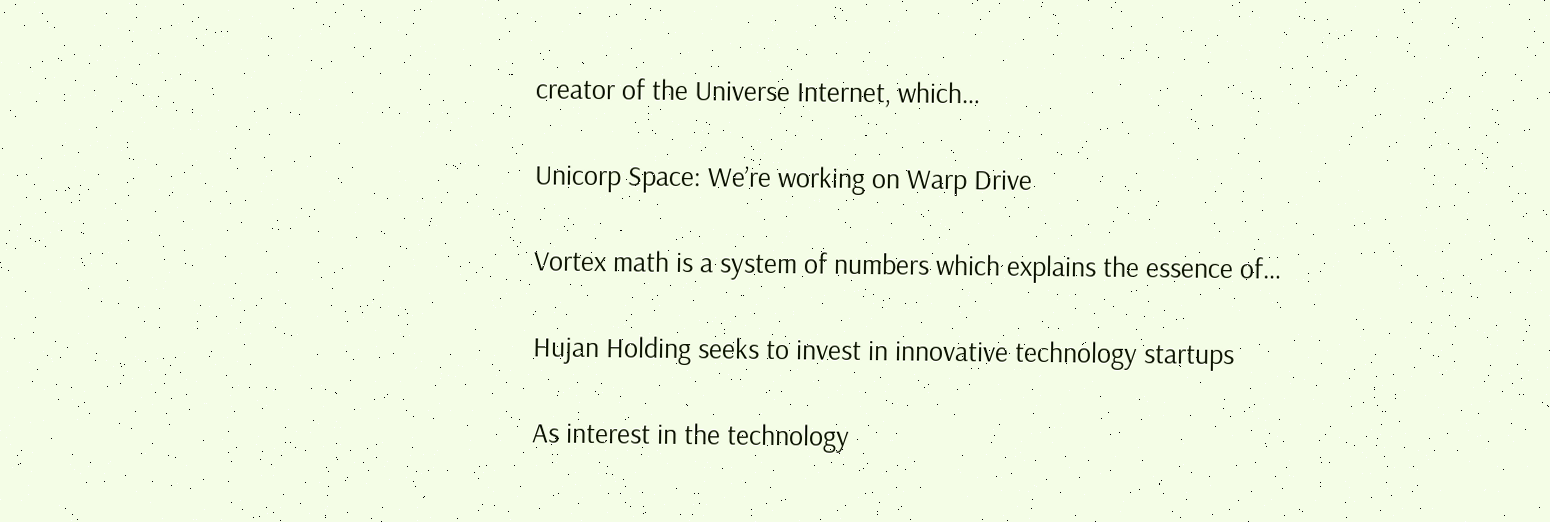creator of the Universe Internet, which…

Unicorp Space: We’re working on Warp Drive

Vortex math is a system of numbers which explains the essence of…

Hujan Holding seeks to invest in innovative technology startups

As interest in the technology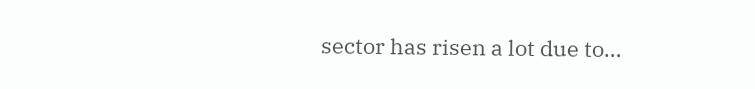sector has risen a lot due to…